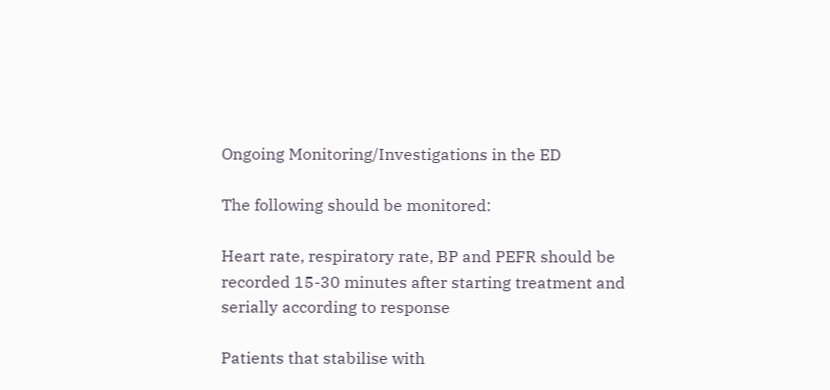Ongoing Monitoring/Investigations in the ED

The following should be monitored:

Heart rate, respiratory rate, BP and PEFR should be recorded 15-30 minutes after starting treatment and serially according to response

Patients that stabilise with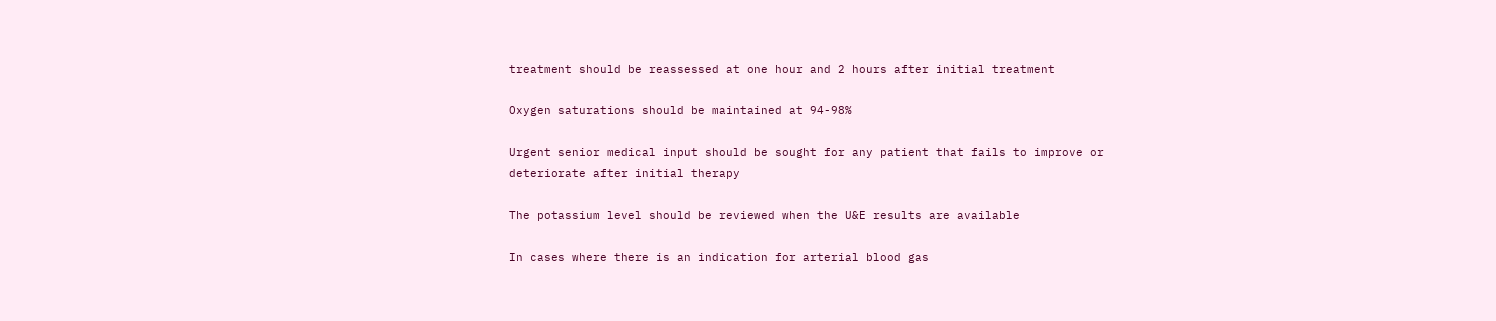treatment should be reassessed at one hour and 2 hours after initial treatment

Oxygen saturations should be maintained at 94-98%

Urgent senior medical input should be sought for any patient that fails to improve or deteriorate after initial therapy

The potassium level should be reviewed when the U&E results are available

In cases where there is an indication for arterial blood gas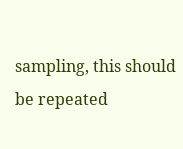sampling, this should be repeated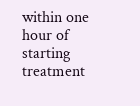within one hour of starting treatment